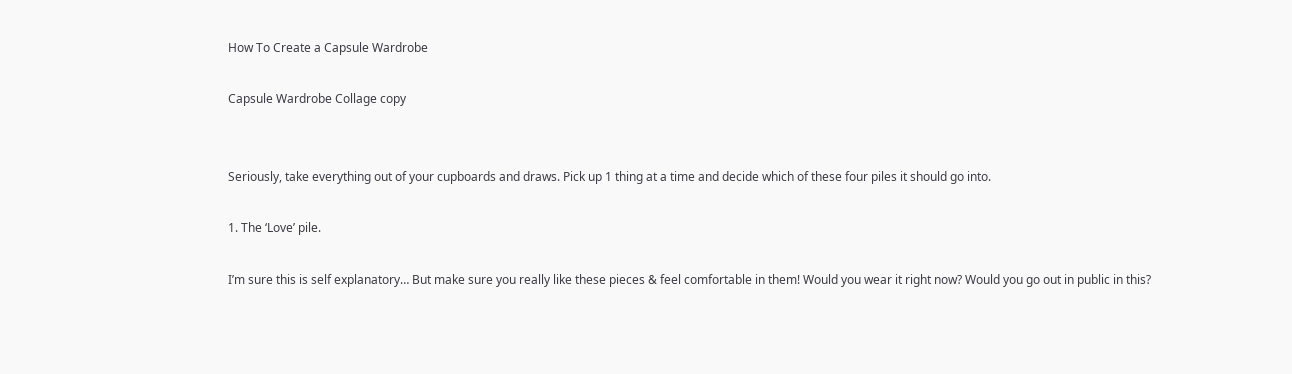How To Create a Capsule Wardrobe

Capsule Wardrobe Collage copy


Seriously, take everything out of your cupboards and draws. Pick up 1 thing at a time and decide which of these four piles it should go into.

1. The ‘Love’ pile.

I’m sure this is self explanatory… But make sure you really like these pieces & feel comfortable in them! Would you wear it right now? Would you go out in public in this?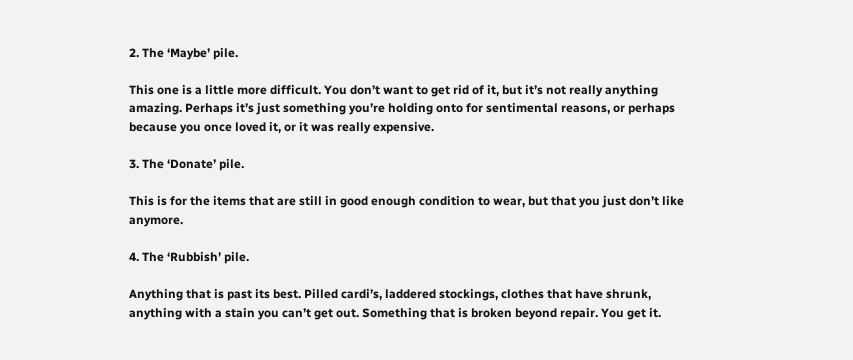2. The ‘Maybe’ pile.

This one is a little more difficult. You don’t want to get rid of it, but it’s not really anything amazing. Perhaps it’s just something you’re holding onto for sentimental reasons, or perhaps because you once loved it, or it was really expensive.

3. The ‘Donate’ pile.

This is for the items that are still in good enough condition to wear, but that you just don’t like anymore.

4. The ‘Rubbish’ pile.

Anything that is past its best. Pilled cardi’s, laddered stockings, clothes that have shrunk, anything with a stain you can’t get out. Something that is broken beyond repair. You get it.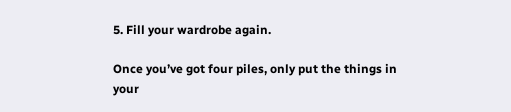5. Fill your wardrobe again.

Once you’ve got four piles, only put the things in your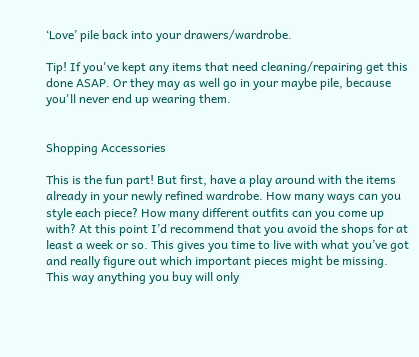‘Love’ pile back into your drawers/wardrobe.

Tip! If you've kept any items that need cleaning/repairing get this done ASAP. Or they may as well go in your maybe pile, because you'll never end up wearing them.


Shopping Accessories

This is the fun part! But first, have a play around with the items already in your newly refined wardrobe. How many ways can you style each piece? How many different outfits can you come up with? At this point I’d recommend that you avoid the shops for at least a week or so. This gives you time to live with what you’ve got and really figure out which important pieces might be missing. This way anything you buy will only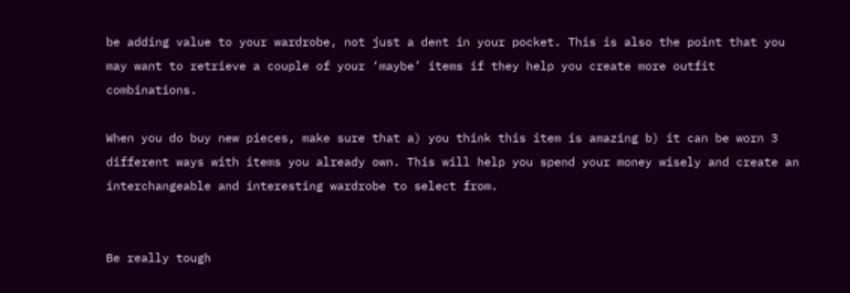be adding value to your wardrobe, not just a dent in your pocket. This is also the point that you may want to retrieve a couple of your ‘maybe’ items if they help you create more outfit combinations.

When you do buy new pieces, make sure that a) you think this item is amazing b) it can be worn 3 different ways with items you already own. This will help you spend your money wisely and create an interchangeable and interesting wardrobe to select from.


Be really tough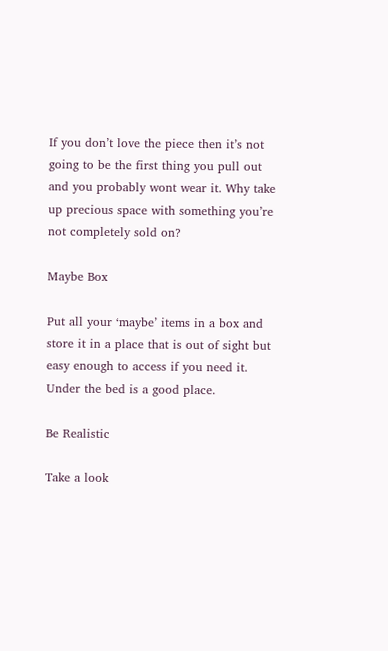If you don’t love the piece then it’s not going to be the first thing you pull out and you probably wont wear it. Why take up precious space with something you’re not completely sold on?

Maybe Box

Put all your ‘maybe’ items in a box and store it in a place that is out of sight but easy enough to access if you need it. Under the bed is a good place.

Be Realistic

Take a look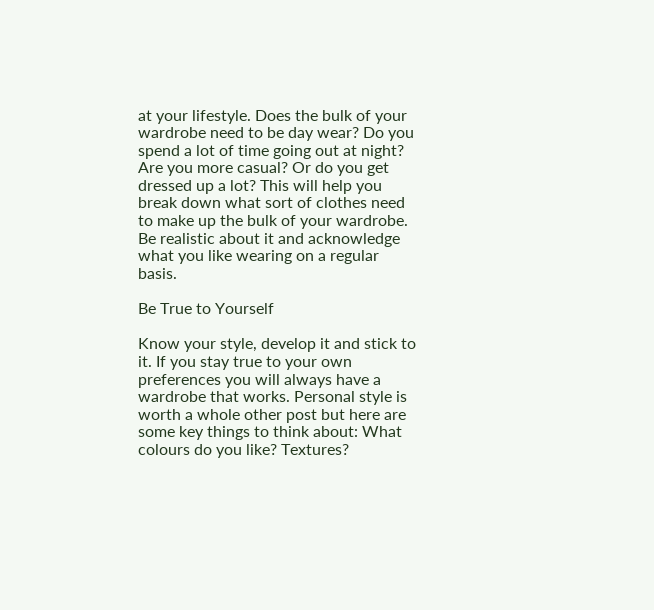at your lifestyle. Does the bulk of your wardrobe need to be day wear? Do you spend a lot of time going out at night? Are you more casual? Or do you get dressed up a lot? This will help you break down what sort of clothes need to make up the bulk of your wardrobe. Be realistic about it and acknowledge what you like wearing on a regular basis.

Be True to Yourself

Know your style, develop it and stick to it. If you stay true to your own preferences you will always have a wardrobe that works. Personal style is worth a whole other post but here are some key things to think about: What colours do you like? Textures?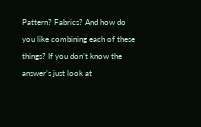Pattern? Fabrics? And how do you like combining each of these things? If you don’t know the answer’s just look at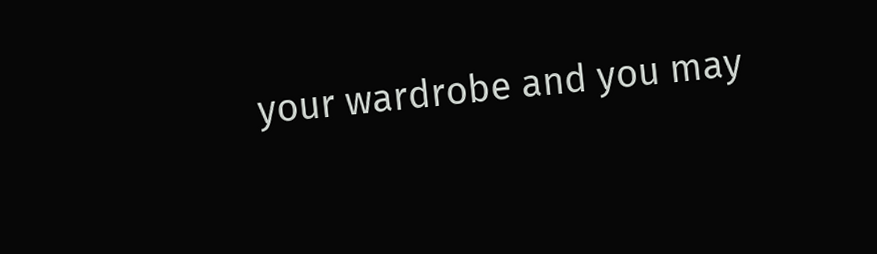your wardrobe and you may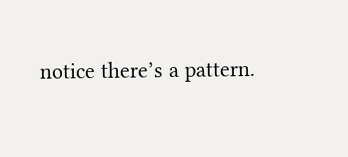notice there’s a pattern.